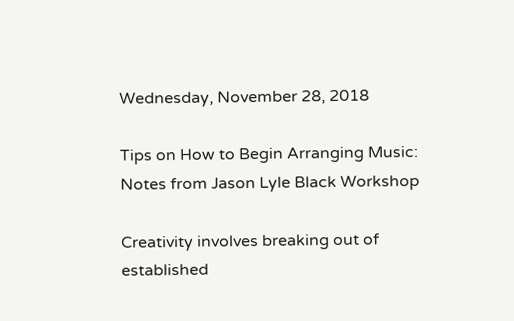Wednesday, November 28, 2018

Tips on How to Begin Arranging Music: Notes from Jason Lyle Black Workshop

Creativity involves breaking out of established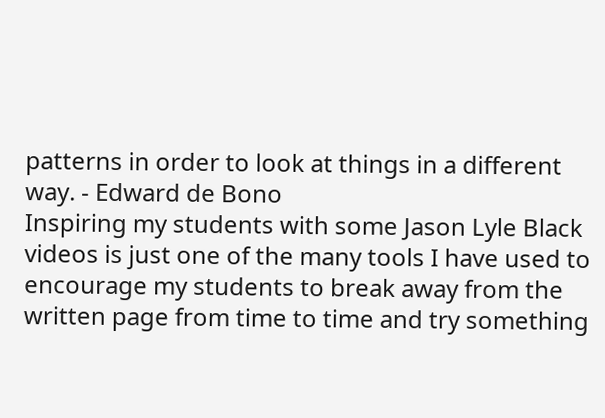patterns in order to look at things in a different way. - Edward de Bono
Inspiring my students with some Jason Lyle Black videos is just one of the many tools I have used to encourage my students to break away from the written page from time to time and try something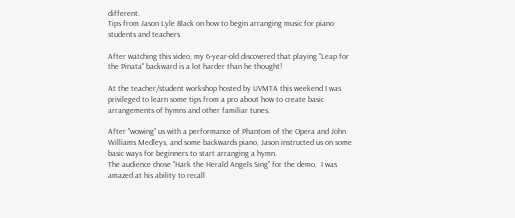different.
Tips from Jason Lyle Black on how to begin arranging music for piano students and teachers

After watching this video, my 6-year-old discovered that playing "Leap for the Pinata" backward is a lot harder than he thought!

At the teacher/student workshop hosted by UVMTA this weekend I was privileged to learn some tips from a pro about how to create basic arrangements of hymns and other familiar tunes.

After "wowing" us with a performance of Phantom of the Opera and John Williams Medleys, and some backwards piano, Jason instructed us on some basic ways for beginners to start arranging a hymn.
The audience chose "Hark the Herald Angels Sing" for the demo.  I was amazed at his ability to recall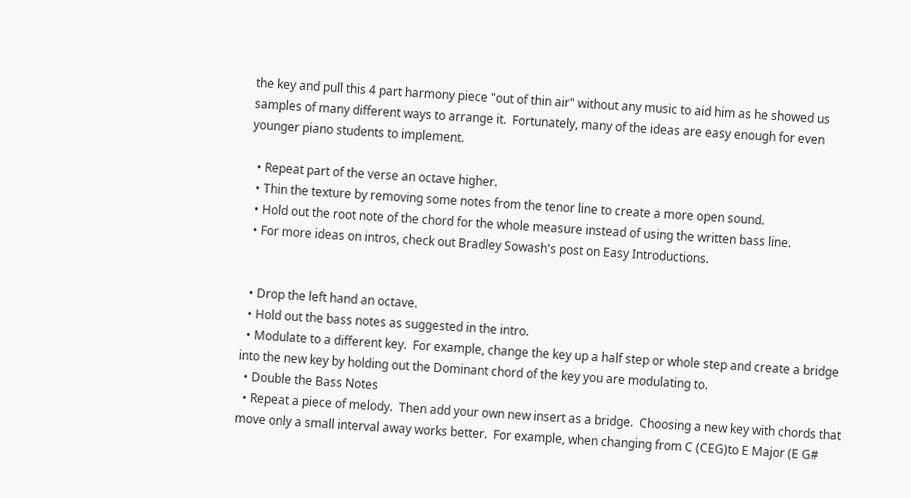the key and pull this 4 part harmony piece "out of thin air" without any music to aid him as he showed us samples of many different ways to arrange it.  Fortunately, many of the ideas are easy enough for even younger piano students to implement.

  • Repeat part of the verse an octave higher.
  • Thin the texture by removing some notes from the tenor line to create a more open sound.
  • Hold out the root note of the chord for the whole measure instead of using the written bass line.
  • For more ideas on intros, check out Bradley Sowash's post on Easy Introductions.


  • Drop the left hand an octave.
  • Hold out the bass notes as suggested in the intro.
  • Modulate to a different key.  For example, change the key up a half step or whole step and create a bridge into the new key by holding out the Dominant chord of the key you are modulating to.
  • Double the Bass Notes
  • Repeat a piece of melody.  Then add your own new insert as a bridge.  Choosing a new key with chords that move only a small interval away works better.  For example, when changing from C (CEG)to E Major (E G#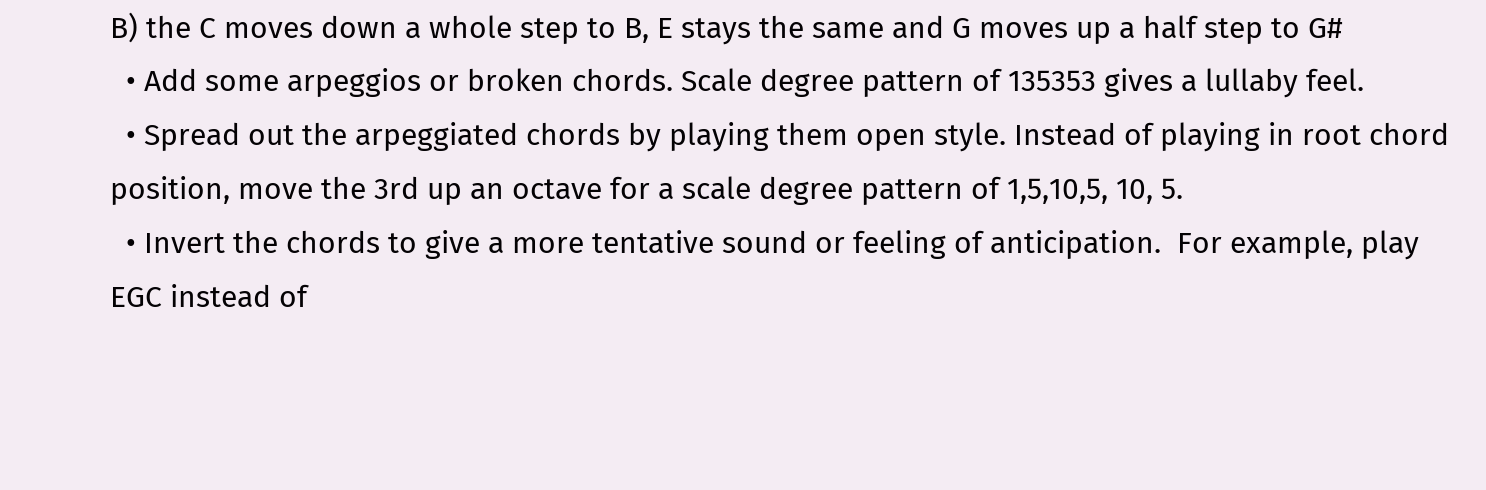B) the C moves down a whole step to B, E stays the same and G moves up a half step to G#
  • Add some arpeggios or broken chords. Scale degree pattern of 135353 gives a lullaby feel.
  • Spread out the arpeggiated chords by playing them open style. Instead of playing in root chord position, move the 3rd up an octave for a scale degree pattern of 1,5,10,5, 10, 5.
  • Invert the chords to give a more tentative sound or feeling of anticipation.  For example, play EGC instead of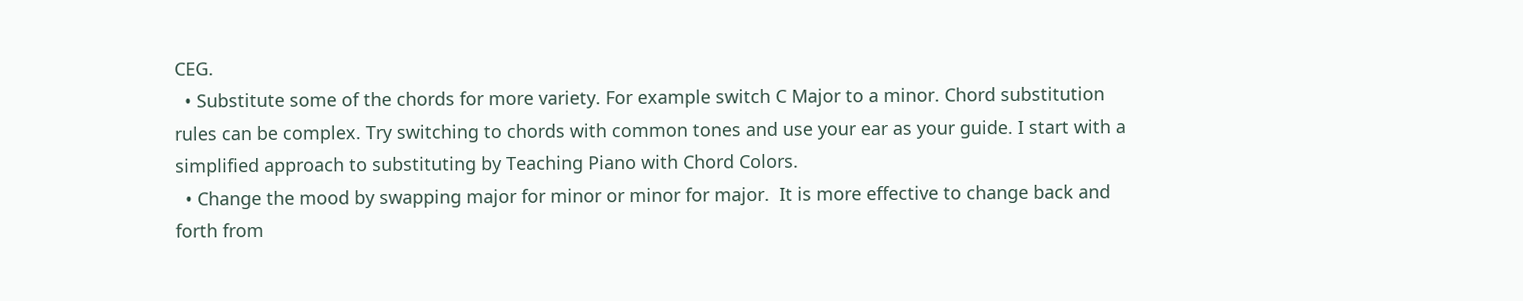CEG.
  • Substitute some of the chords for more variety. For example switch C Major to a minor. Chord substitution rules can be complex. Try switching to chords with common tones and use your ear as your guide. I start with a simplified approach to substituting by Teaching Piano with Chord Colors.
  • Change the mood by swapping major for minor or minor for major.  It is more effective to change back and forth from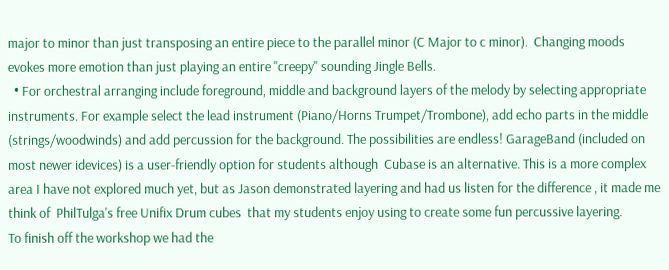major to minor than just transposing an entire piece to the parallel minor (C Major to c minor).  Changing moods evokes more emotion than just playing an entire "creepy" sounding Jingle Bells.
  • For orchestral arranging include foreground, middle and background layers of the melody by selecting appropriate instruments. For example select the lead instrument (Piano/Horns Trumpet/Trombone), add echo parts in the middle (strings/woodwinds) and add percussion for the background. The possibilities are endless! GarageBand (included on most newer idevices) is a user-friendly option for students although  Cubase is an alternative. This is a more complex area I have not explored much yet, but as Jason demonstrated layering and had us listen for the difference , it made me think of  PhilTulga's free Unifix Drum cubes  that my students enjoy using to create some fun percussive layering.
To finish off the workshop we had the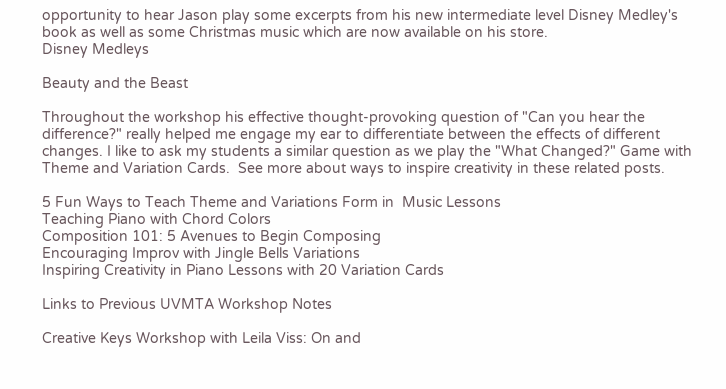opportunity to hear Jason play some excerpts from his new intermediate level Disney Medley's book as well as some Christmas music which are now available on his store.
Disney Medleys

Beauty and the Beast

Throughout the workshop his effective thought-provoking question of "Can you hear the difference?" really helped me engage my ear to differentiate between the effects of different changes. I like to ask my students a similar question as we play the "What Changed?" Game with Theme and Variation Cards.  See more about ways to inspire creativity in these related posts.

5 Fun Ways to Teach Theme and Variations Form in  Music Lessons
Teaching Piano with Chord Colors
Composition 101: 5 Avenues to Begin Composing
Encouraging Improv with Jingle Bells Variations
Inspiring Creativity in Piano Lessons with 20 Variation Cards

Links to Previous UVMTA Workshop Notes

Creative Keys Workshop with Leila Viss: On and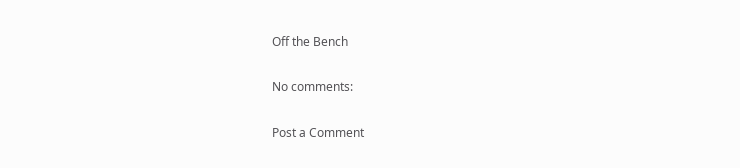Off the Bench

No comments:

Post a Comment